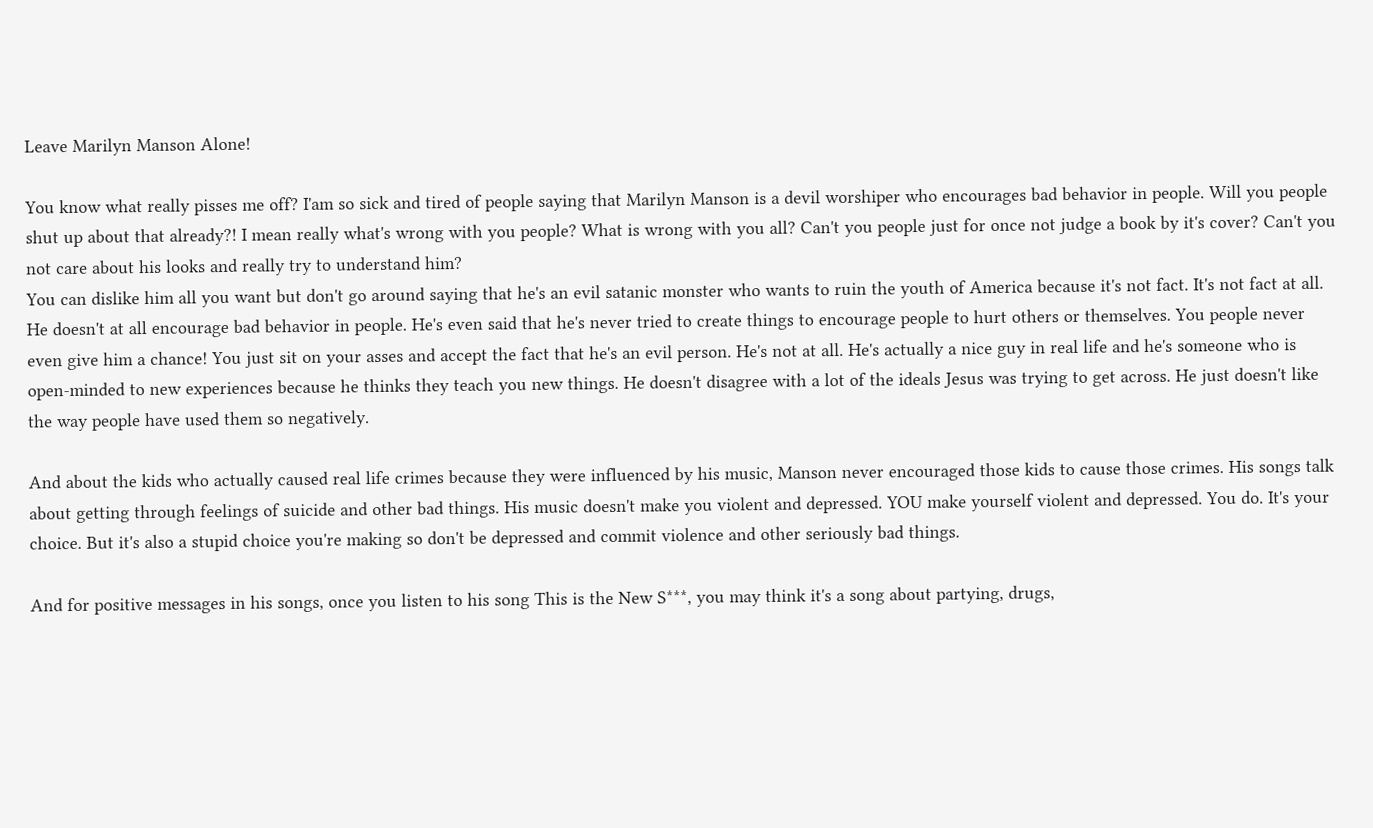Leave Marilyn Manson Alone!

You know what really pisses me off? I'am so sick and tired of people saying that Marilyn Manson is a devil worshiper who encourages bad behavior in people. Will you people shut up about that already?! I mean really what's wrong with you people? What is wrong with you all? Can't you people just for once not judge a book by it's cover? Can't you not care about his looks and really try to understand him?
You can dislike him all you want but don't go around saying that he's an evil satanic monster who wants to ruin the youth of America because it's not fact. It's not fact at all. He doesn't at all encourage bad behavior in people. He's even said that he's never tried to create things to encourage people to hurt others or themselves. You people never even give him a chance! You just sit on your asses and accept the fact that he's an evil person. He's not at all. He's actually a nice guy in real life and he's someone who is open-minded to new experiences because he thinks they teach you new things. He doesn't disagree with a lot of the ideals Jesus was trying to get across. He just doesn't like the way people have used them so negatively.

And about the kids who actually caused real life crimes because they were influenced by his music, Manson never encouraged those kids to cause those crimes. His songs talk about getting through feelings of suicide and other bad things. His music doesn't make you violent and depressed. YOU make yourself violent and depressed. You do. It's your choice. But it's also a stupid choice you're making so don't be depressed and commit violence and other seriously bad things.

And for positive messages in his songs, once you listen to his song This is the New S***, you may think it's a song about partying, drugs,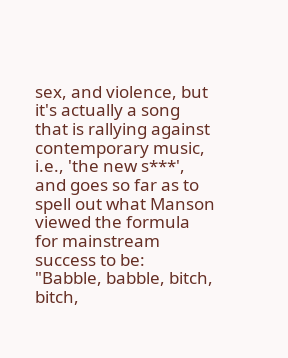sex, and violence, but it's actually a song that is rallying against contemporary music, i.e., 'the new s***', and goes so far as to spell out what Manson viewed the formula for mainstream success to be:
"Babble, babble, bitch, bitch,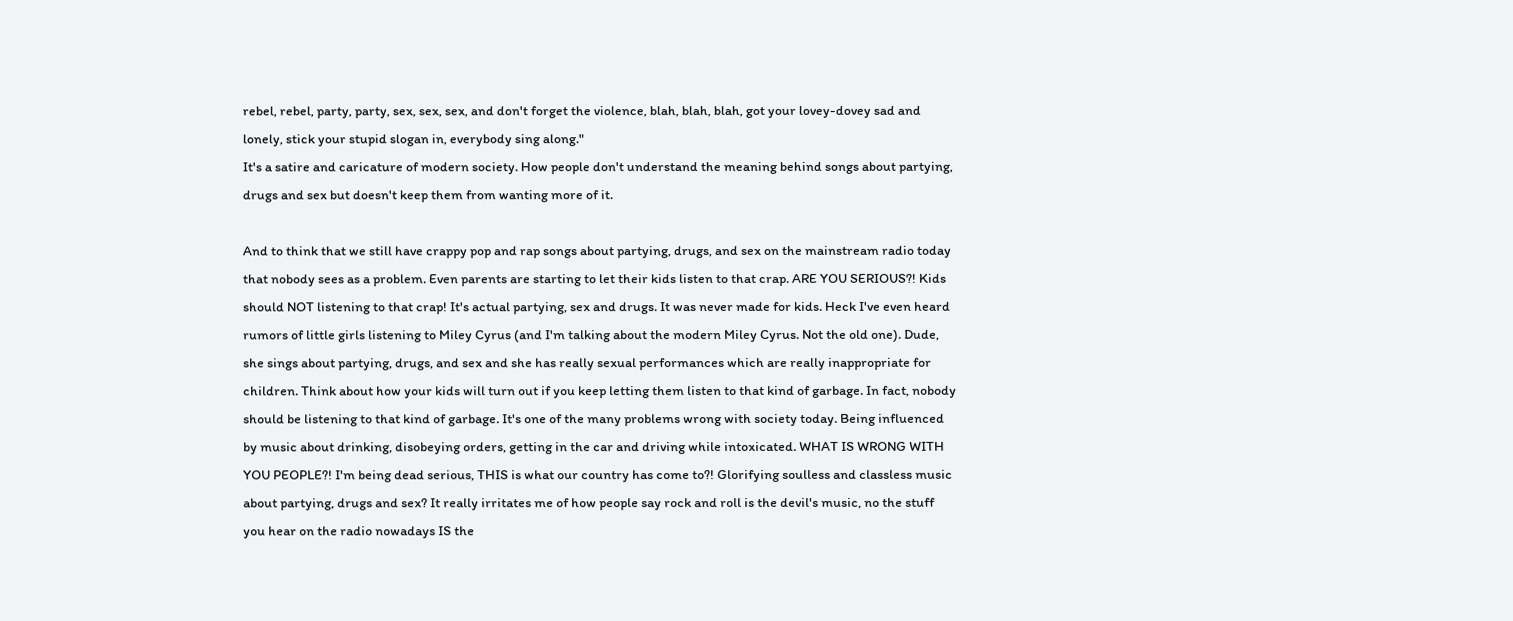rebel, rebel, party, party, sex, sex, sex, and don't forget the violence, blah, blah, blah, got your lovey-dovey sad and lonely, stick your stupid slogan in, everybody sing along."
It's a satire and caricature of modern society. How people don't understand the meaning behind songs about partying, drugs and sex but doesn't keep them from wanting more of it.

And to think that we still have crappy pop and rap songs about partying, drugs, and sex on the mainstream radio today that nobody sees as a problem. Even parents are starting to let their kids listen to that crap. ARE YOU SERIOUS?! Kids should NOT listening to that crap! It's actual partying, sex and drugs. It was never made for kids. Heck I've even heard rumors of little girls listening to Miley Cyrus (and I'm talking about the modern Miley Cyrus. Not the old one). Dude, she sings about partying, drugs, and sex and she has really sexual performances which are really inappropriate for children. Think about how your kids will turn out if you keep letting them listen to that kind of garbage. In fact, nobody should be listening to that kind of garbage. It's one of the many problems wrong with society today. Being influenced by music about drinking, disobeying orders, getting in the car and driving while intoxicated. WHAT IS WRONG WITH YOU PEOPLE?! I'm being dead serious, THIS is what our country has come to?! Glorifying soulless and classless music about partying, drugs and sex? It really irritates me of how people say rock and roll is the devil's music, no the stuff you hear on the radio nowadays IS the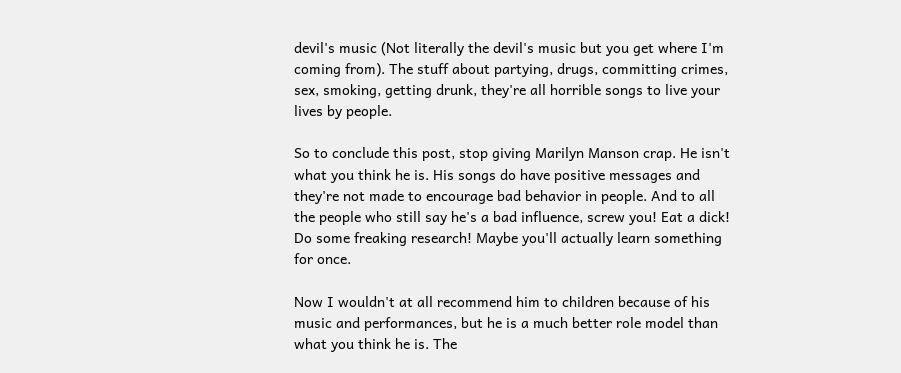devil's music (Not literally the devil's music but you get where I'm coming from). The stuff about partying, drugs, committing crimes, sex, smoking, getting drunk, they're all horrible songs to live your lives by people.

So to conclude this post, stop giving Marilyn Manson crap. He isn't what you think he is. His songs do have positive messages and they're not made to encourage bad behavior in people. And to all the people who still say he's a bad influence, screw you! Eat a dick! Do some freaking research! Maybe you'll actually learn something for once.

Now I wouldn't at all recommend him to children because of his music and performances, but he is a much better role model than what you think he is. The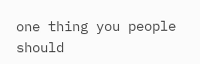one thing you people should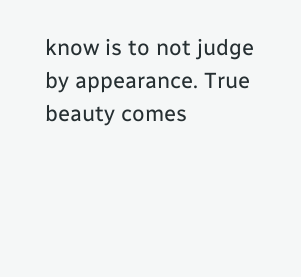know is to not judge by appearance. True beauty comes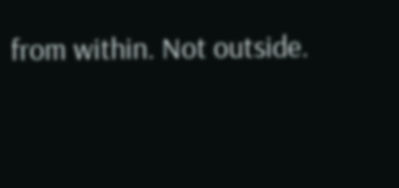from within. Not outside.